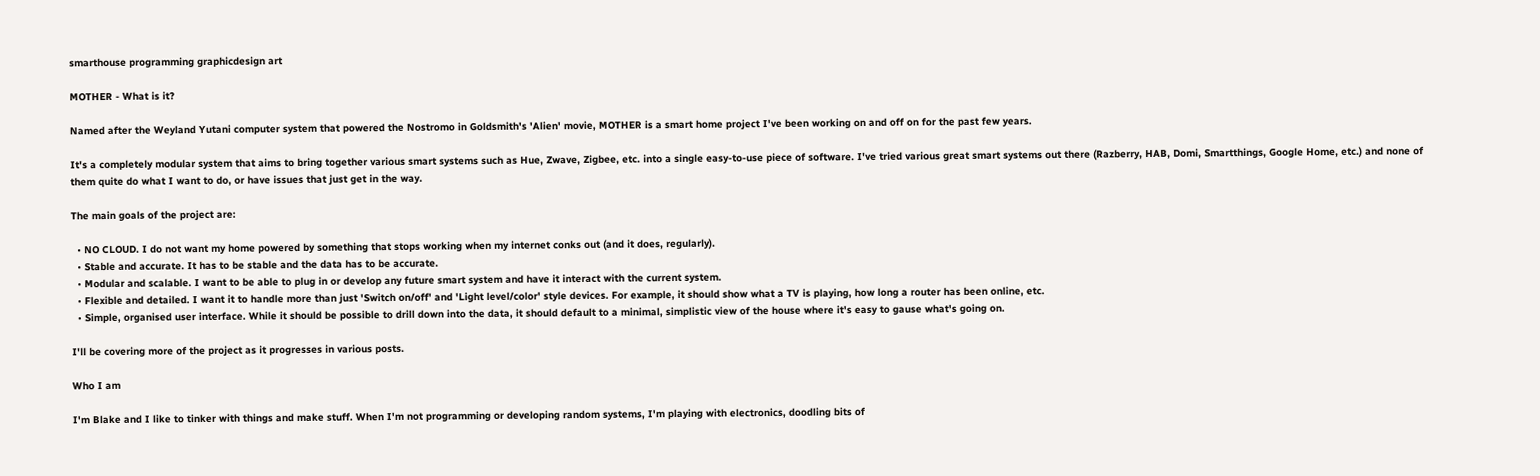smarthouse programming graphicdesign art

MOTHER - What is it?

Named after the Weyland Yutani computer system that powered the Nostromo in Goldsmith's 'Alien' movie, MOTHER is a smart home project I've been working on and off on for the past few years.

It's a completely modular system that aims to bring together various smart systems such as Hue, Zwave, Zigbee, etc. into a single easy-to-use piece of software. I've tried various great smart systems out there (Razberry, HAB, Domi, Smartthings, Google Home, etc.) and none of them quite do what I want to do, or have issues that just get in the way.

The main goals of the project are:

  • NO CLOUD. I do not want my home powered by something that stops working when my internet conks out (and it does, regularly).
  • Stable and accurate. It has to be stable and the data has to be accurate.
  • Modular and scalable. I want to be able to plug in or develop any future smart system and have it interact with the current system.
  • Flexible and detailed. I want it to handle more than just 'Switch on/off' and 'Light level/color' style devices. For example, it should show what a TV is playing, how long a router has been online, etc.
  • Simple, organised user interface. While it should be possible to drill down into the data, it should default to a minimal, simplistic view of the house where it's easy to gause what's going on.

I'll be covering more of the project as it progresses in various posts.

Who I am

I'm Blake and I like to tinker with things and make stuff. When I'm not programming or developing random systems, I'm playing with electronics, doodling bits of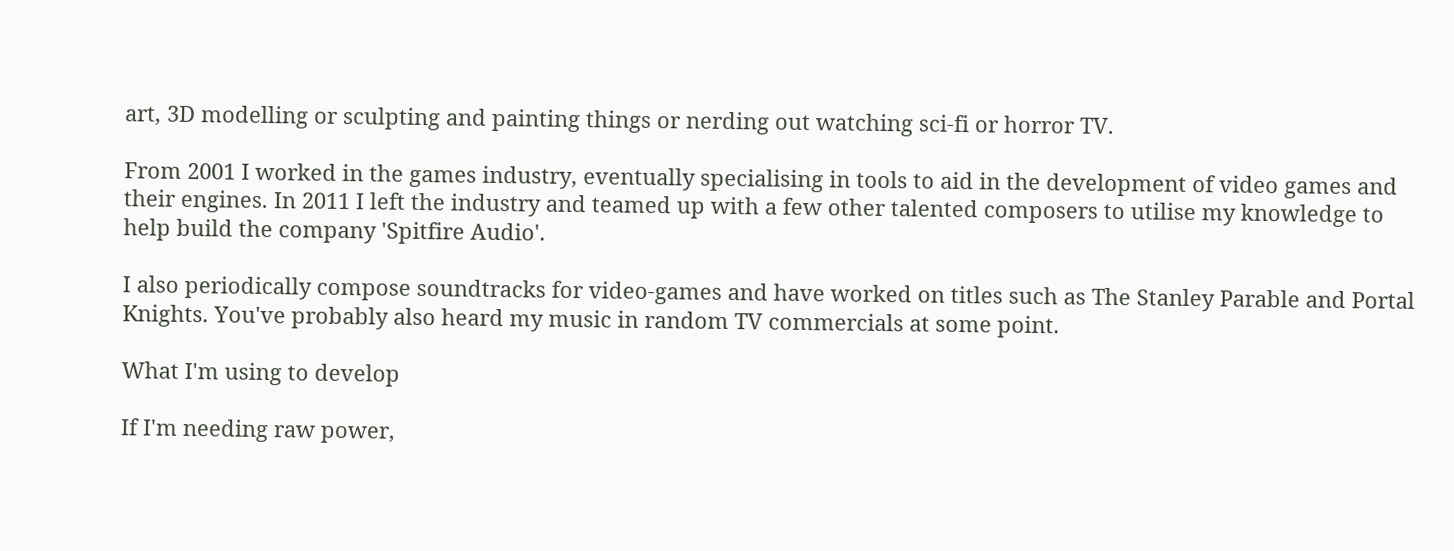art, 3D modelling or sculpting and painting things or nerding out watching sci-fi or horror TV.

From 2001 I worked in the games industry, eventually specialising in tools to aid in the development of video games and their engines. In 2011 I left the industry and teamed up with a few other talented composers to utilise my knowledge to help build the company 'Spitfire Audio'.

I also periodically compose soundtracks for video-games and have worked on titles such as The Stanley Parable and Portal Knights. You've probably also heard my music in random TV commercials at some point.

What I'm using to develop

If I'm needing raw power,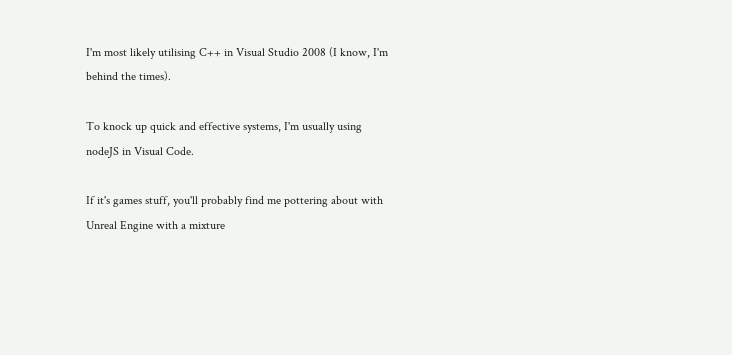I'm most likely utilising C++ in Visual Studio 2008 (I know, I'm behind the times).

To knock up quick and effective systems, I'm usually using nodeJS in Visual Code.

If it's games stuff, you'll probably find me pottering about with Unreal Engine with a mixture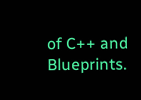of C++ and Blueprints.